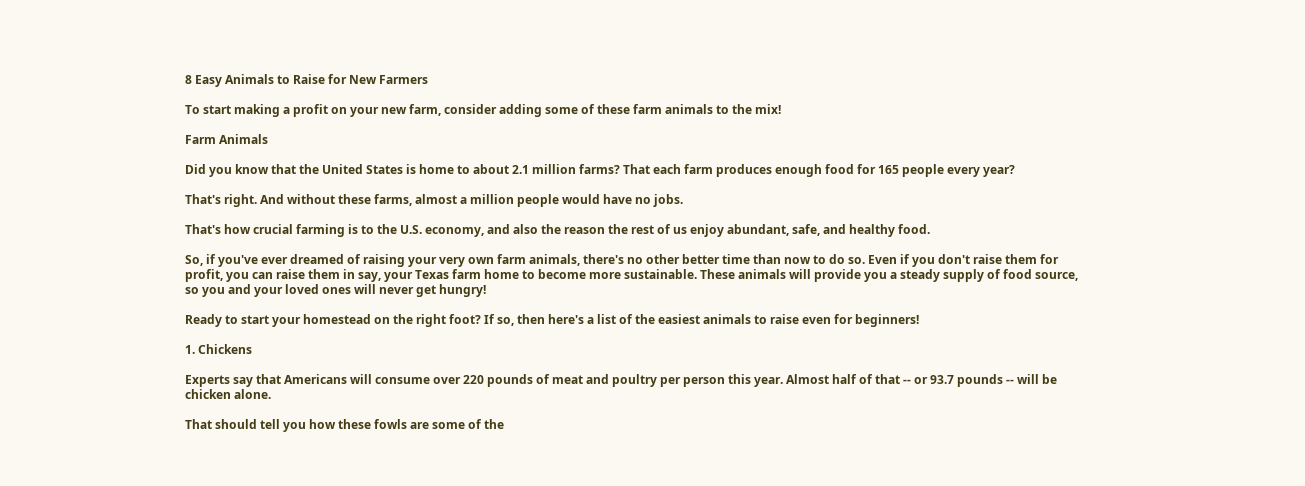8 Easy Animals to Raise for New Farmers

To start making a profit on your new farm, consider adding some of these farm animals to the mix!

Farm Animals

Did you know that the United States is home to about 2.1 million farms? That each farm produces enough food for 165 people every year?

That's right. And without these farms, almost a million people would have no jobs.

That's how crucial farming is to the U.S. economy, and also the reason the rest of us enjoy abundant, safe, and healthy food.

So, if you've ever dreamed of raising your very own farm animals, there's no other better time than now to do so. Even if you don't raise them for profit, you can raise them in say, your Texas farm home to become more sustainable. These animals will provide you a steady supply of food source, so you and your loved ones will never get hungry!

Ready to start your homestead on the right foot? If so, then here's a list of the easiest animals to raise even for beginners!

1. Chickens

Experts say that Americans will consume over 220 pounds of meat and poultry per person this year. Almost half of that -- or 93.7 pounds -- will be chicken alone.

That should tell you how these fowls are some of the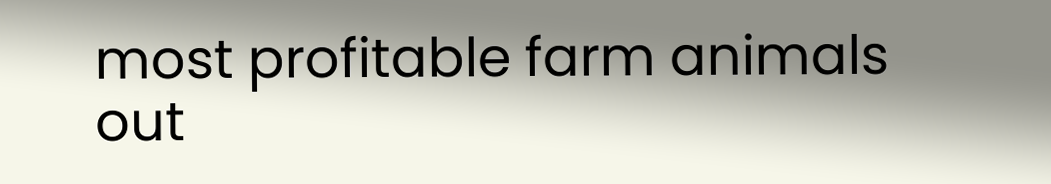most profitable farm animals out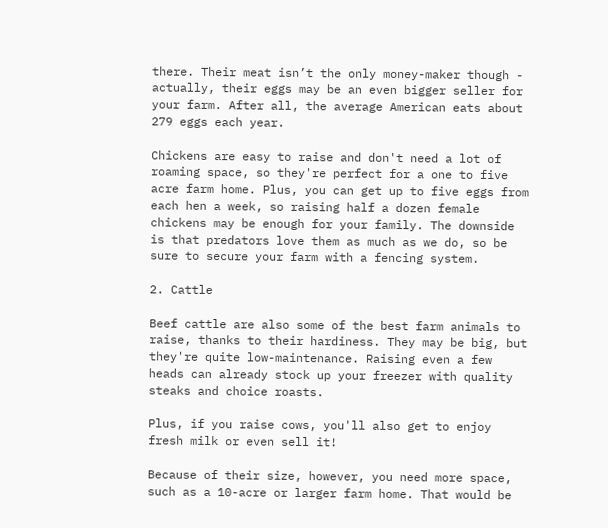there. Their meat isn’t the only money-maker though - actually, their eggs may be an even bigger seller for your farm. After all, the average American eats about 279 eggs each year.

Chickens are easy to raise and don't need a lot of roaming space, so they're perfect for a one to five acre farm home. Plus, you can get up to five eggs from each hen a week, so raising half a dozen female chickens may be enough for your family. The downside is that predators love them as much as we do, so be sure to secure your farm with a fencing system.

2. Cattle

Beef cattle are also some of the best farm animals to raise, thanks to their hardiness. They may be big, but they're quite low-maintenance. Raising even a few heads can already stock up your freezer with quality steaks and choice roasts.

Plus, if you raise cows, you'll also get to enjoy fresh milk or even sell it!

Because of their size, however, you need more space, such as a 10-acre or larger farm home. That would be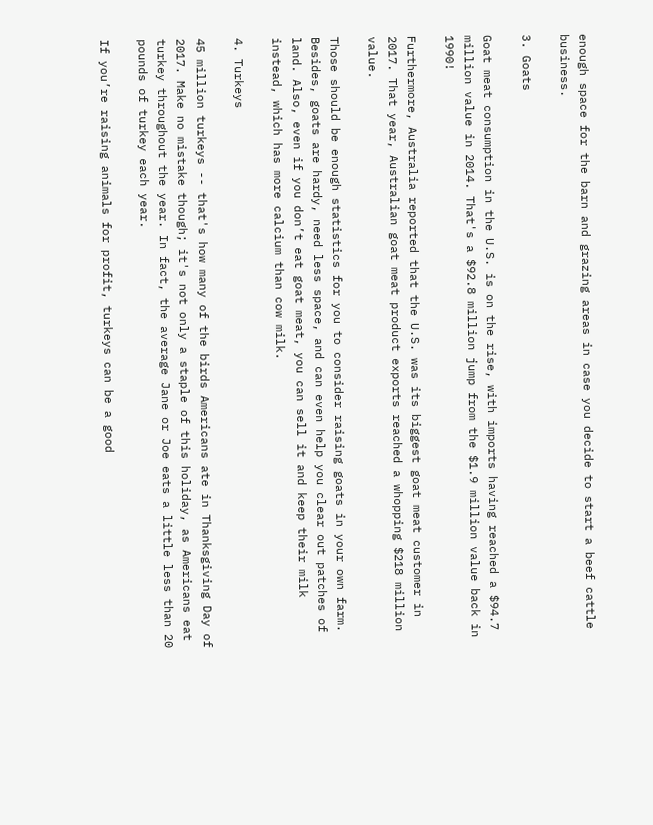enough space for the barn and grazing areas in case you decide to start a beef cattle business.

3. Goats

Goat meat consumption in the U.S. is on the rise, with imports having reached a $94.7 million value in 2014. That's a $92.8 million jump from the $1.9 million value back in 1990!

Furthermore, Australia reported that the U.S. was its biggest goat meat customer in 2017. That year, Australian goat meat product exports reached a whopping $218 million value.

Those should be enough statistics for you to consider raising goats in your own farm. Besides, goats are hardy, need less space, and can even help you clear out patches of land. Also, even if you don’t eat goat meat, you can sell it and keep their milk instead, which has more calcium than cow milk.

4. Turkeys

45 million turkeys -- that's how many of the birds Americans ate in Thanksgiving Day of 2017. Make no mistake though; it's not only a staple of this holiday, as Americans eat turkey throughout the year. In fact, the average Jane or Joe eats a little less than 20 pounds of turkey each year.

If you’re raising animals for profit, turkeys can be a good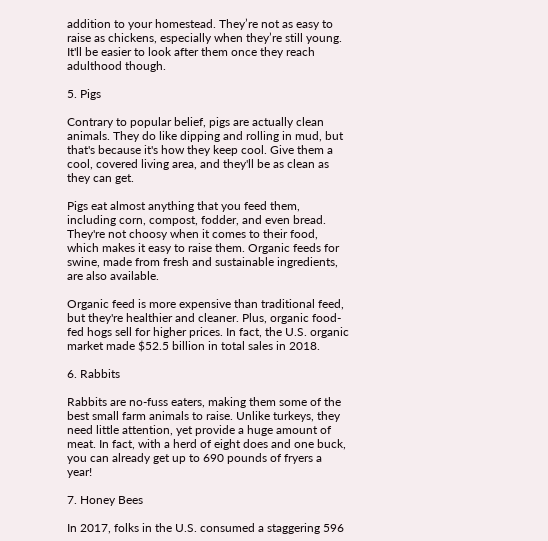addition to your homestead. They’re not as easy to raise as chickens, especially when they’re still young. It'll be easier to look after them once they reach adulthood though.

5. Pigs

Contrary to popular belief, pigs are actually clean animals. They do like dipping and rolling in mud, but that's because it's how they keep cool. Give them a cool, covered living area, and they'll be as clean as they can get.

Pigs eat almost anything that you feed them, including corn, compost, fodder, and even bread. They're not choosy when it comes to their food, which makes it easy to raise them. Organic feeds for swine, made from fresh and sustainable ingredients, are also available.

Organic feed is more expensive than traditional feed, but they're healthier and cleaner. Plus, organic food-fed hogs sell for higher prices. In fact, the U.S. organic market made $52.5 billion in total sales in 2018.

6. Rabbits

Rabbits are no-fuss eaters, making them some of the best small farm animals to raise. Unlike turkeys, they need little attention, yet provide a huge amount of meat. In fact, with a herd of eight does and one buck, you can already get up to 690 pounds of fryers a year!

7. Honey Bees

In 2017, folks in the U.S. consumed a staggering 596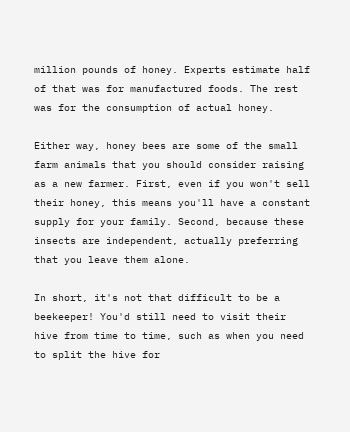million pounds of honey. Experts estimate half of that was for manufactured foods. The rest was for the consumption of actual honey.

Either way, honey bees are some of the small farm animals that you should consider raising as a new farmer. First, even if you won't sell their honey, this means you'll have a constant supply for your family. Second, because these insects are independent, actually preferring that you leave them alone.

In short, it's not that difficult to be a beekeeper! You'd still need to visit their hive from time to time, such as when you need to split the hive for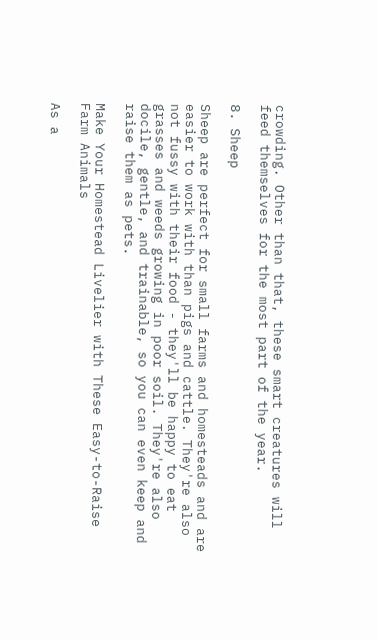crowding. Other than that, these smart creatures will feed themselves for the most part of the year.

8. Sheep

Sheep are perfect for small farms and homesteads and are easier to work with than pigs and cattle. They're also not fussy with their food - they'll be happy to eat grasses and weeds growing in poor soil. They're also docile, gentle, and trainable, so you can even keep and raise them as pets.

Make Your Homestead Livelier with These Easy-to-Raise Farm Animals

As a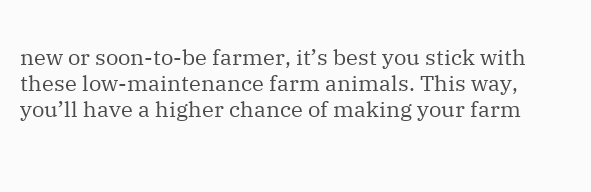new or soon-to-be farmer, it’s best you stick with these low-maintenance farm animals. This way, you’ll have a higher chance of making your farm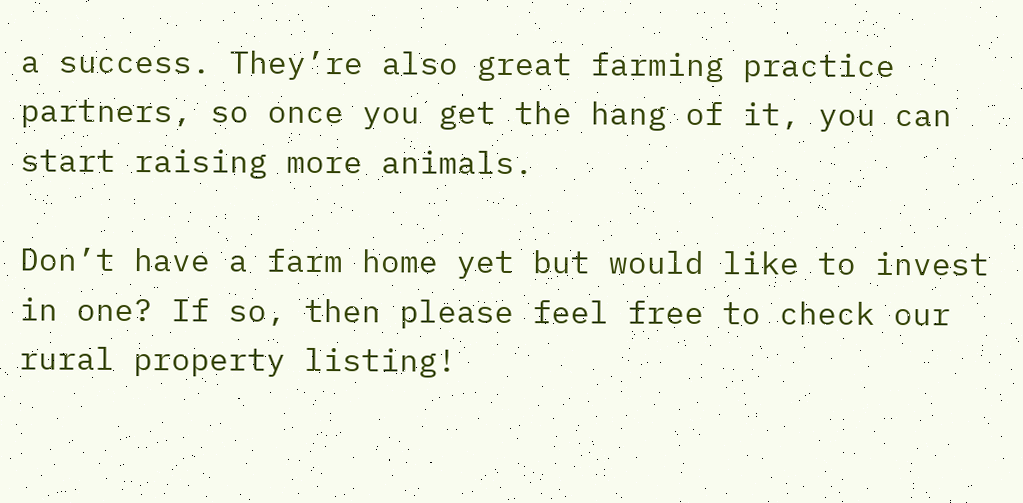a success. They’re also great farming practice partners, so once you get the hang of it, you can start raising more animals.

Don’t have a farm home yet but would like to invest in one? If so, then please feel free to check our rural property listing!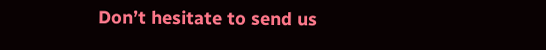Don’t hesitate to send us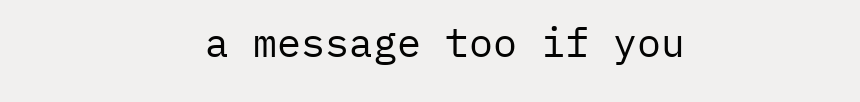a message too if you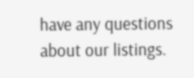have any questions about our listings.